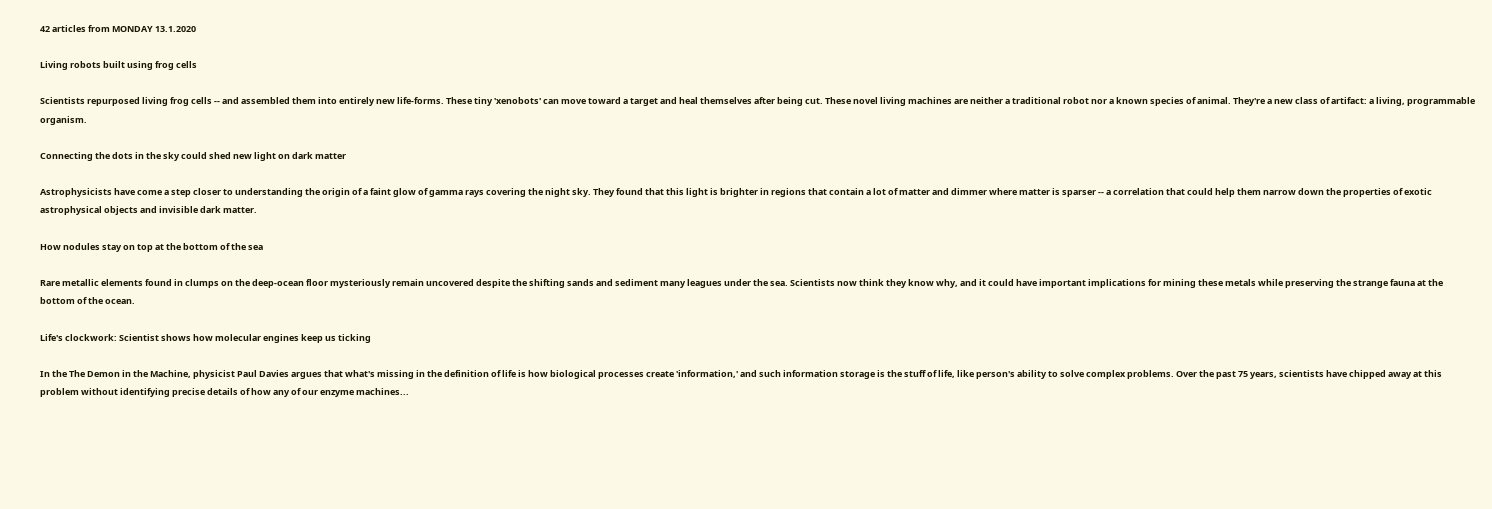42 articles from MONDAY 13.1.2020

Living robots built using frog cells

Scientists repurposed living frog cells -- and assembled them into entirely new life-forms. These tiny 'xenobots' can move toward a target and heal themselves after being cut. These novel living machines are neither a traditional robot nor a known species of animal. They're a new class of artifact: a living, programmable organism.

Connecting the dots in the sky could shed new light on dark matter

Astrophysicists have come a step closer to understanding the origin of a faint glow of gamma rays covering the night sky. They found that this light is brighter in regions that contain a lot of matter and dimmer where matter is sparser -- a correlation that could help them narrow down the properties of exotic astrophysical objects and invisible dark matter.

How nodules stay on top at the bottom of the sea

Rare metallic elements found in clumps on the deep-ocean floor mysteriously remain uncovered despite the shifting sands and sediment many leagues under the sea. Scientists now think they know why, and it could have important implications for mining these metals while preserving the strange fauna at the bottom of the ocean.

Life's clockwork: Scientist shows how molecular engines keep us ticking

In the The Demon in the Machine, physicist Paul Davies argues that what's missing in the definition of life is how biological processes create 'information,' and such information storage is the stuff of life, like person's ability to solve complex problems. Over the past 75 years, scientists have chipped away at this problem without identifying precise details of how any of our enzyme machines...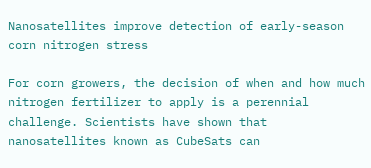Nanosatellites improve detection of early-season corn nitrogen stress

For corn growers, the decision of when and how much nitrogen fertilizer to apply is a perennial challenge. Scientists have shown that nanosatellites known as CubeSats can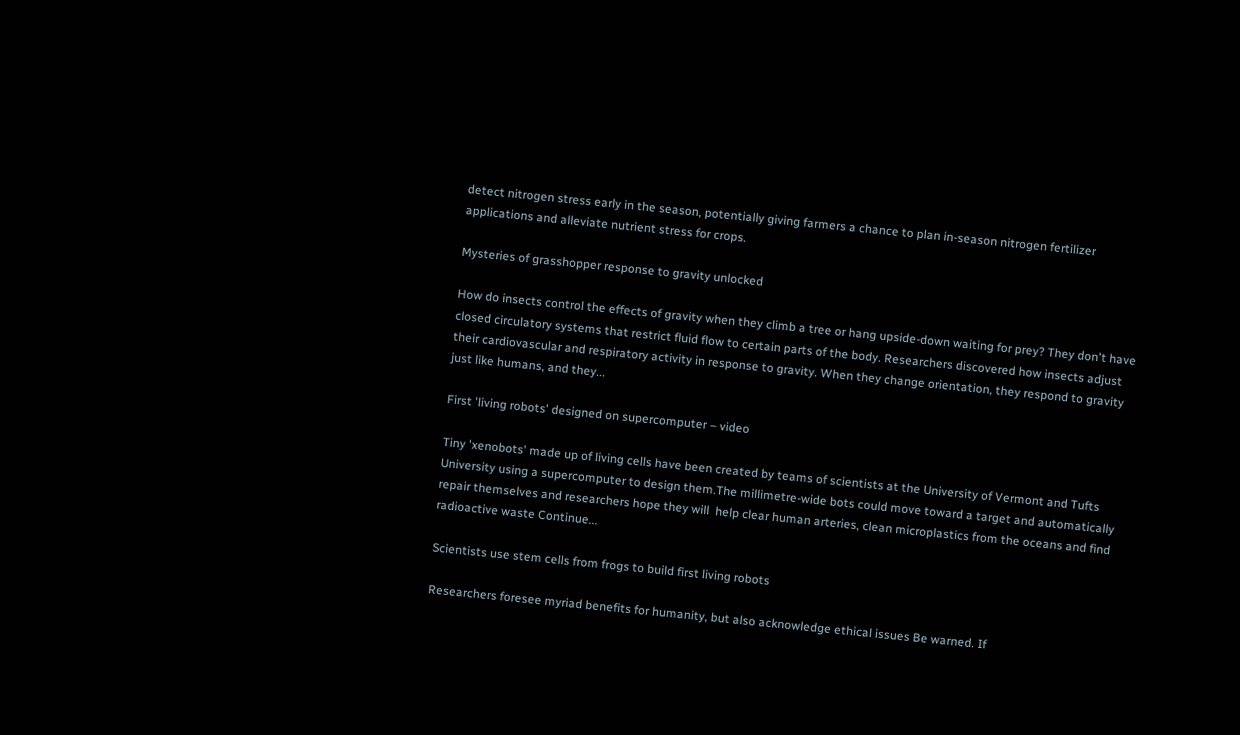detect nitrogen stress early in the season, potentially giving farmers a chance to plan in-season nitrogen fertilizer applications and alleviate nutrient stress for crops.

Mysteries of grasshopper response to gravity unlocked

How do insects control the effects of gravity when they climb a tree or hang upside-down waiting for prey? They don't have closed circulatory systems that restrict fluid flow to certain parts of the body. Researchers discovered how insects adjust their cardiovascular and respiratory activity in response to gravity. When they change orientation, they respond to gravity just like humans, and they...

First 'living robots' designed on supercomputer – video

Tiny 'xenobots' made up of living cells have been created by teams of scientists at the University of Vermont and Tufts University using a supercomputer to design them.The millimetre-wide bots could move toward a target and automatically repair themselves and researchers hope they will  help clear human arteries, clean microplastics from the oceans and find radioactive waste Continue...

Scientists use stem cells from frogs to build first living robots

Researchers foresee myriad benefits for humanity, but also acknowledge ethical issues Be warned. If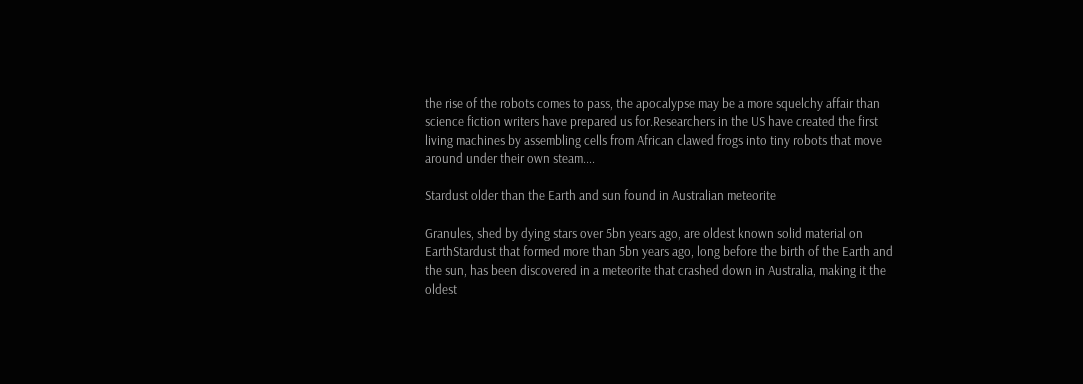the rise of the robots comes to pass, the apocalypse may be a more squelchy affair than science fiction writers have prepared us for.Researchers in the US have created the first living machines by assembling cells from African clawed frogs into tiny robots that move around under their own steam....

Stardust older than the Earth and sun found in Australian meteorite

Granules, shed by dying stars over 5bn years ago, are oldest known solid material on EarthStardust that formed more than 5bn years ago, long before the birth of the Earth and the sun, has been discovered in a meteorite that crashed down in Australia, making it the oldest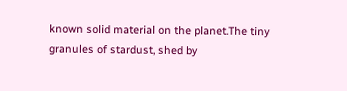known solid material on the planet.The tiny granules of stardust, shed by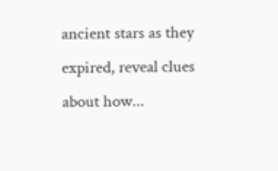ancient stars as they expired, reveal clues about how...